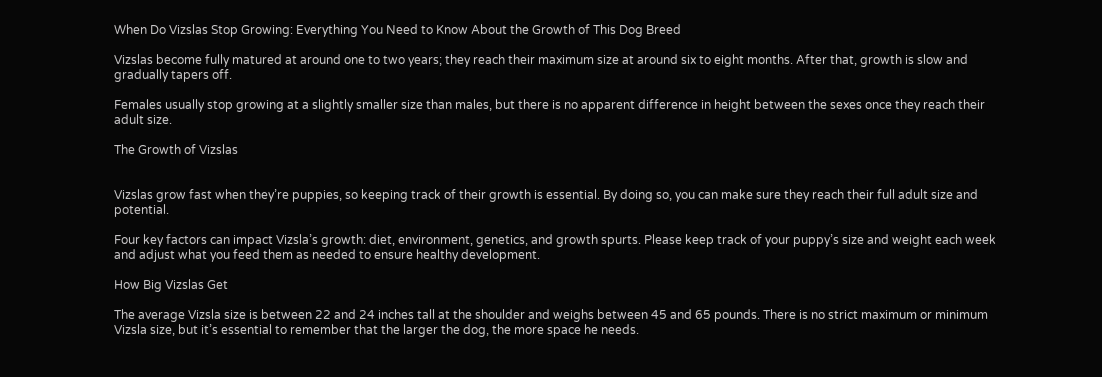When Do Vizslas Stop Growing: Everything You Need to Know About the Growth of This Dog Breed

Vizslas become fully matured at around one to two years; they reach their maximum size at around six to eight months. After that, growth is slow and gradually tapers off.

Females usually stop growing at a slightly smaller size than males, but there is no apparent difference in height between the sexes once they reach their adult size.

The Growth of Vizslas


Vizslas grow fast when they’re puppies, so keeping track of their growth is essential. By doing so, you can make sure they reach their full adult size and potential.

Four key factors can impact Vizsla’s growth: diet, environment, genetics, and growth spurts. Please keep track of your puppy’s size and weight each week and adjust what you feed them as needed to ensure healthy development.

How Big Vizslas Get

The average Vizsla size is between 22 and 24 inches tall at the shoulder and weighs between 45 and 65 pounds. There is no strict maximum or minimum Vizsla size, but it’s essential to remember that the larger the dog, the more space he needs.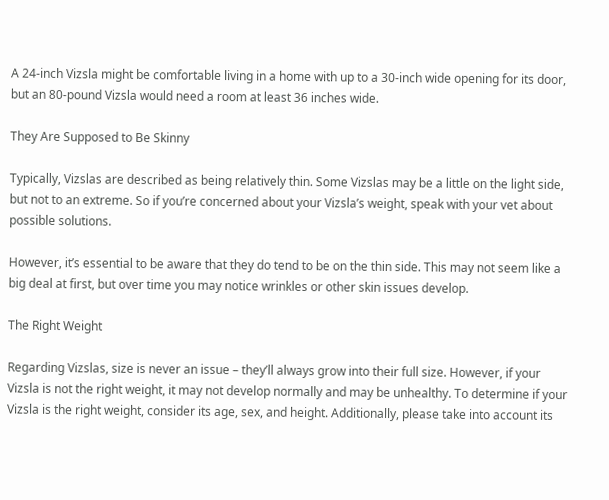A 24-inch Vizsla might be comfortable living in a home with up to a 30-inch wide opening for its door, but an 80-pound Vizsla would need a room at least 36 inches wide.

They Are Supposed to Be Skinny

Typically, Vizslas are described as being relatively thin. Some Vizslas may be a little on the light side, but not to an extreme. So if you’re concerned about your Vizsla’s weight, speak with your vet about possible solutions.

However, it’s essential to be aware that they do tend to be on the thin side. This may not seem like a big deal at first, but over time you may notice wrinkles or other skin issues develop.

The Right Weight

Regarding Vizslas, size is never an issue – they’ll always grow into their full size. However, if your Vizsla is not the right weight, it may not develop normally and may be unhealthy. To determine if your Vizsla is the right weight, consider its age, sex, and height. Additionally, please take into account its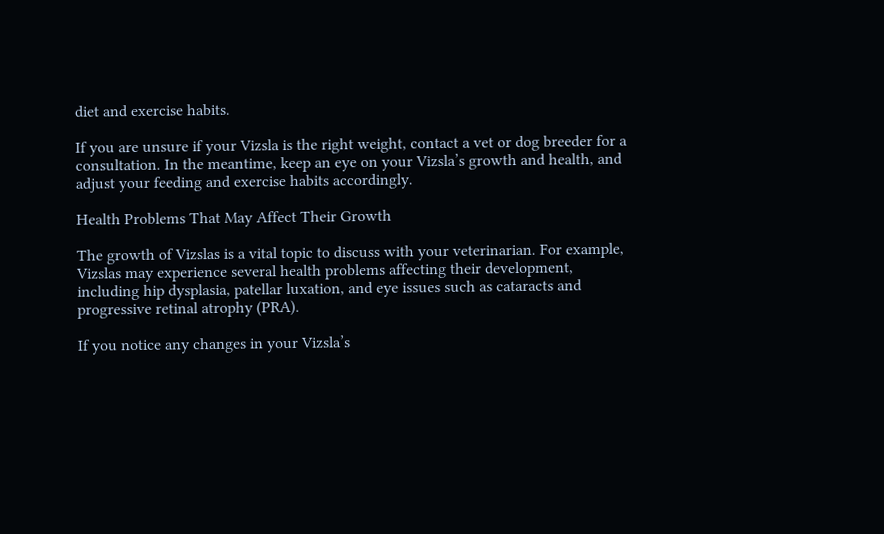diet and exercise habits.

If you are unsure if your Vizsla is the right weight, contact a vet or dog breeder for a consultation. In the meantime, keep an eye on your Vizsla’s growth and health, and adjust your feeding and exercise habits accordingly.

Health Problems That May Affect Their Growth

The growth of Vizslas is a vital topic to discuss with your veterinarian. For example, Vizslas may experience several health problems affecting their development, including hip dysplasia, patellar luxation, and eye issues such as cataracts and progressive retinal atrophy (PRA).

If you notice any changes in your Vizsla’s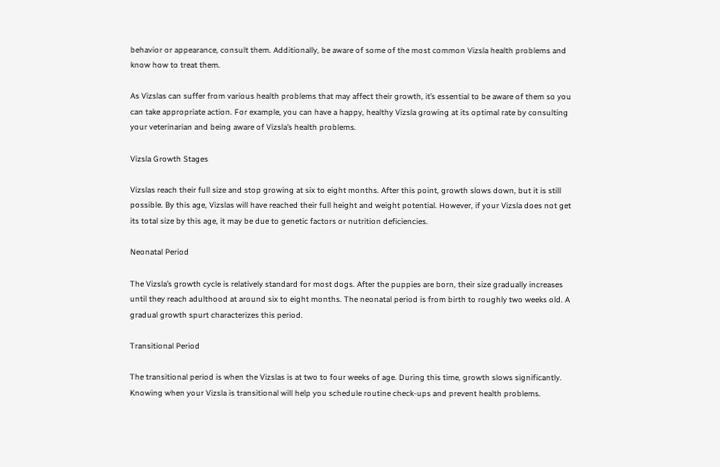behavior or appearance, consult them. Additionally, be aware of some of the most common Vizsla health problems and know how to treat them.

As Vizslas can suffer from various health problems that may affect their growth, it’s essential to be aware of them so you can take appropriate action. For example, you can have a happy, healthy Vizsla growing at its optimal rate by consulting your veterinarian and being aware of Vizsla’s health problems.

Vizsla Growth Stages

Vizslas reach their full size and stop growing at six to eight months. After this point, growth slows down, but it is still possible. By this age, Vizslas will have reached their full height and weight potential. However, if your Vizsla does not get its total size by this age, it may be due to genetic factors or nutrition deficiencies.

Neonatal Period

The Vizsla’s growth cycle is relatively standard for most dogs. After the puppies are born, their size gradually increases until they reach adulthood at around six to eight months. The neonatal period is from birth to roughly two weeks old. A gradual growth spurt characterizes this period.

Transitional Period

The transitional period is when the Vizslas is at two to four weeks of age. During this time, growth slows significantly. Knowing when your Vizsla is transitional will help you schedule routine check-ups and prevent health problems.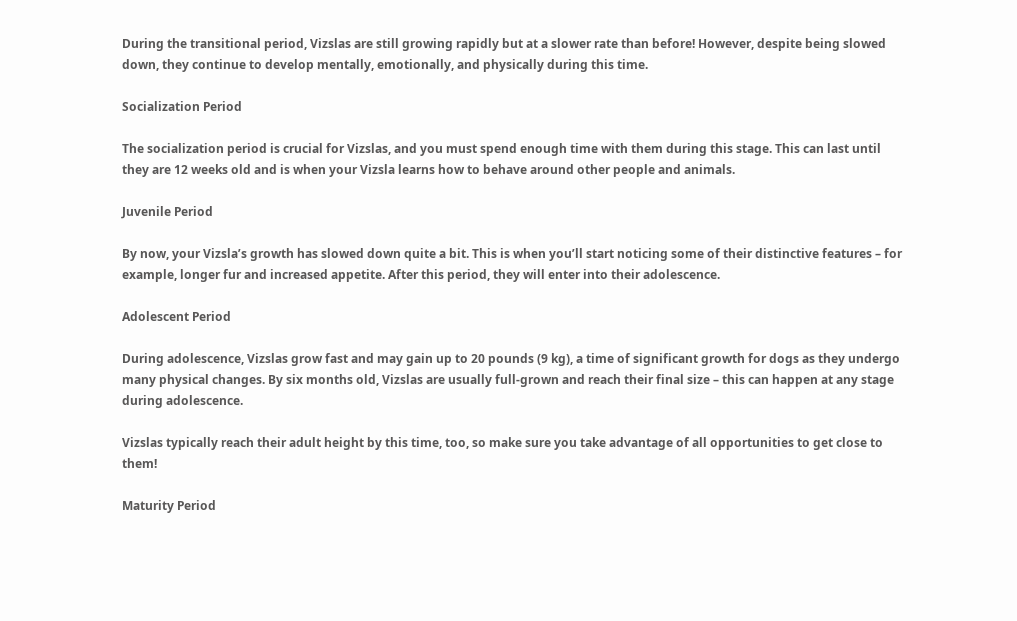During the transitional period, Vizslas are still growing rapidly but at a slower rate than before! However, despite being slowed down, they continue to develop mentally, emotionally, and physically during this time.

Socialization Period

The socialization period is crucial for Vizslas, and you must spend enough time with them during this stage. This can last until they are 12 weeks old and is when your Vizsla learns how to behave around other people and animals.

Juvenile Period

By now, your Vizsla’s growth has slowed down quite a bit. This is when you’ll start noticing some of their distinctive features – for example, longer fur and increased appetite. After this period, they will enter into their adolescence.

Adolescent Period

During adolescence, Vizslas grow fast and may gain up to 20 pounds (9 kg), a time of significant growth for dogs as they undergo many physical changes. By six months old, Vizslas are usually full-grown and reach their final size – this can happen at any stage during adolescence.

Vizslas typically reach their adult height by this time, too, so make sure you take advantage of all opportunities to get close to them!

Maturity Period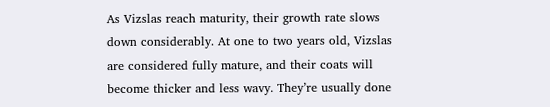As Vizslas reach maturity, their growth rate slows down considerably. At one to two years old, Vizslas are considered fully mature, and their coats will become thicker and less wavy. They’re usually done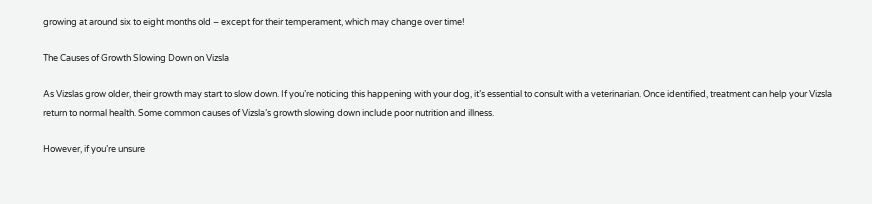growing at around six to eight months old – except for their temperament, which may change over time!

The Causes of Growth Slowing Down on Vizsla

As Vizslas grow older, their growth may start to slow down. If you’re noticing this happening with your dog, it’s essential to consult with a veterinarian. Once identified, treatment can help your Vizsla return to normal health. Some common causes of Vizsla’s growth slowing down include poor nutrition and illness.

However, if you’re unsure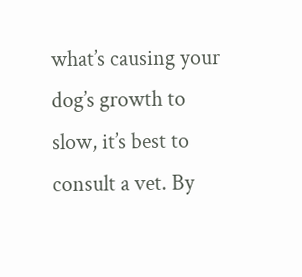what’s causing your dog’s growth to slow, it’s best to consult a vet. By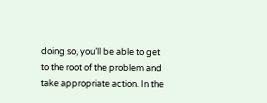doing so, you’ll be able to get to the root of the problem and take appropriate action. In the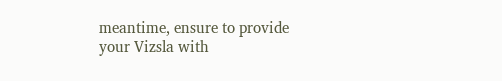meantime, ensure to provide your Vizsla with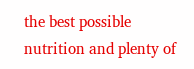the best possible nutrition and plenty of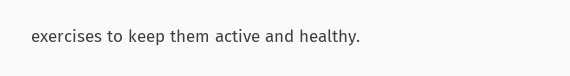exercises to keep them active and healthy.